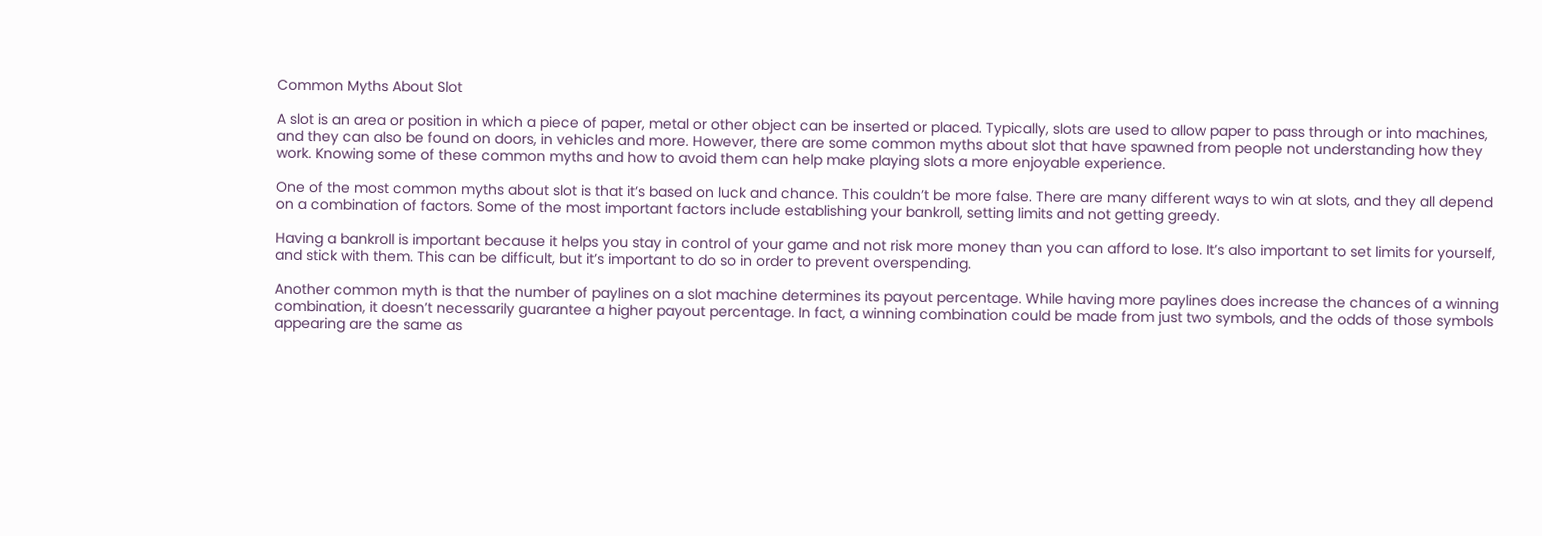Common Myths About Slot

A slot is an area or position in which a piece of paper, metal or other object can be inserted or placed. Typically, slots are used to allow paper to pass through or into machines, and they can also be found on doors, in vehicles and more. However, there are some common myths about slot that have spawned from people not understanding how they work. Knowing some of these common myths and how to avoid them can help make playing slots a more enjoyable experience.

One of the most common myths about slot is that it’s based on luck and chance. This couldn’t be more false. There are many different ways to win at slots, and they all depend on a combination of factors. Some of the most important factors include establishing your bankroll, setting limits and not getting greedy.

Having a bankroll is important because it helps you stay in control of your game and not risk more money than you can afford to lose. It’s also important to set limits for yourself, and stick with them. This can be difficult, but it’s important to do so in order to prevent overspending.

Another common myth is that the number of paylines on a slot machine determines its payout percentage. While having more paylines does increase the chances of a winning combination, it doesn’t necessarily guarantee a higher payout percentage. In fact, a winning combination could be made from just two symbols, and the odds of those symbols appearing are the same as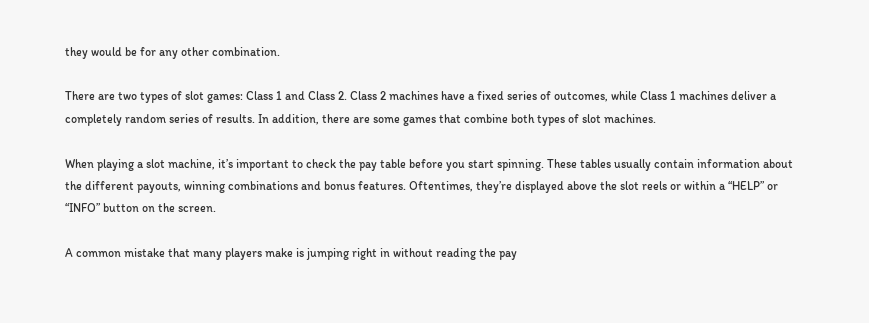they would be for any other combination.

There are two types of slot games: Class 1 and Class 2. Class 2 machines have a fixed series of outcomes, while Class 1 machines deliver a completely random series of results. In addition, there are some games that combine both types of slot machines.

When playing a slot machine, it’s important to check the pay table before you start spinning. These tables usually contain information about the different payouts, winning combinations and bonus features. Oftentimes, they’re displayed above the slot reels or within a “HELP” or “INFO” button on the screen.

A common mistake that many players make is jumping right in without reading the pay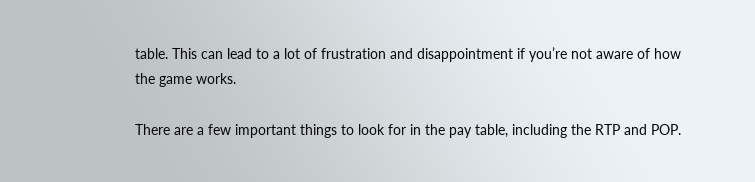table. This can lead to a lot of frustration and disappointment if you’re not aware of how the game works.

There are a few important things to look for in the pay table, including the RTP and POP.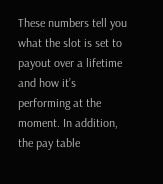These numbers tell you what the slot is set to payout over a lifetime and how it’s performing at the moment. In addition, the pay table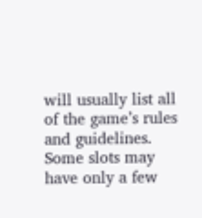will usually list all of the game’s rules and guidelines. Some slots may have only a few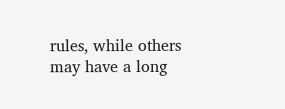rules, while others may have a long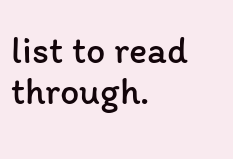list to read through.